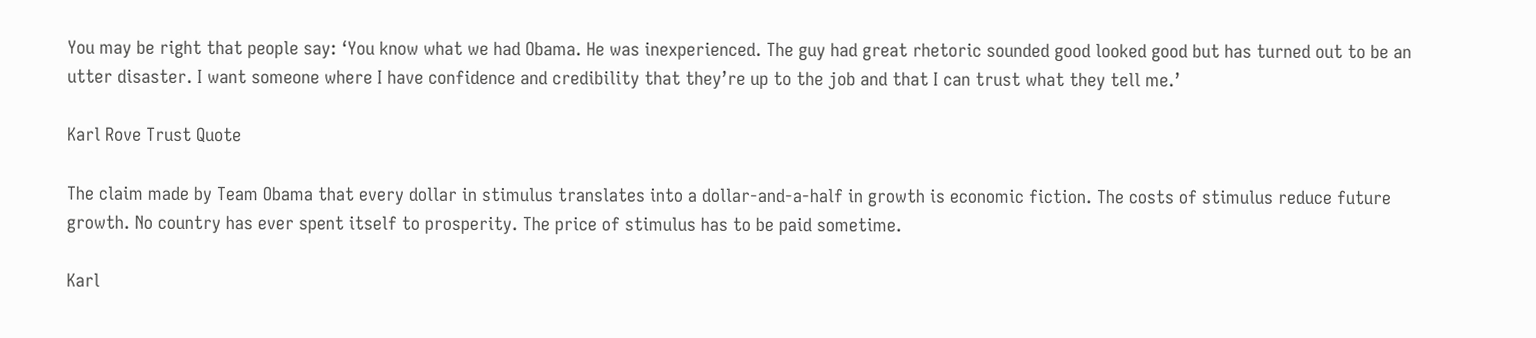You may be right that people say: ‘You know what we had Obama. He was inexperienced. The guy had great rhetoric sounded good looked good but has turned out to be an utter disaster. I want someone where I have confidence and credibility that they’re up to the job and that I can trust what they tell me.’

Karl Rove Trust Quote

The claim made by Team Obama that every dollar in stimulus translates into a dollar-and-a-half in growth is economic fiction. The costs of stimulus reduce future growth. No country has ever spent itself to prosperity. The price of stimulus has to be paid sometime.

Karl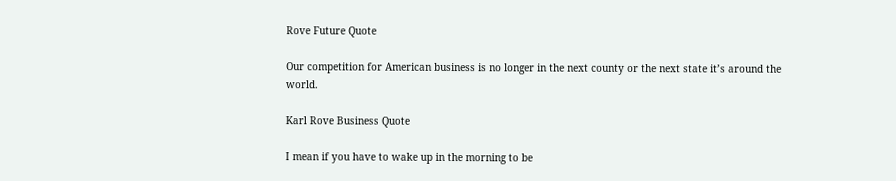Rove Future Quote

Our competition for American business is no longer in the next county or the next state it’s around the world.

Karl Rove Business Quote

I mean if you have to wake up in the morning to be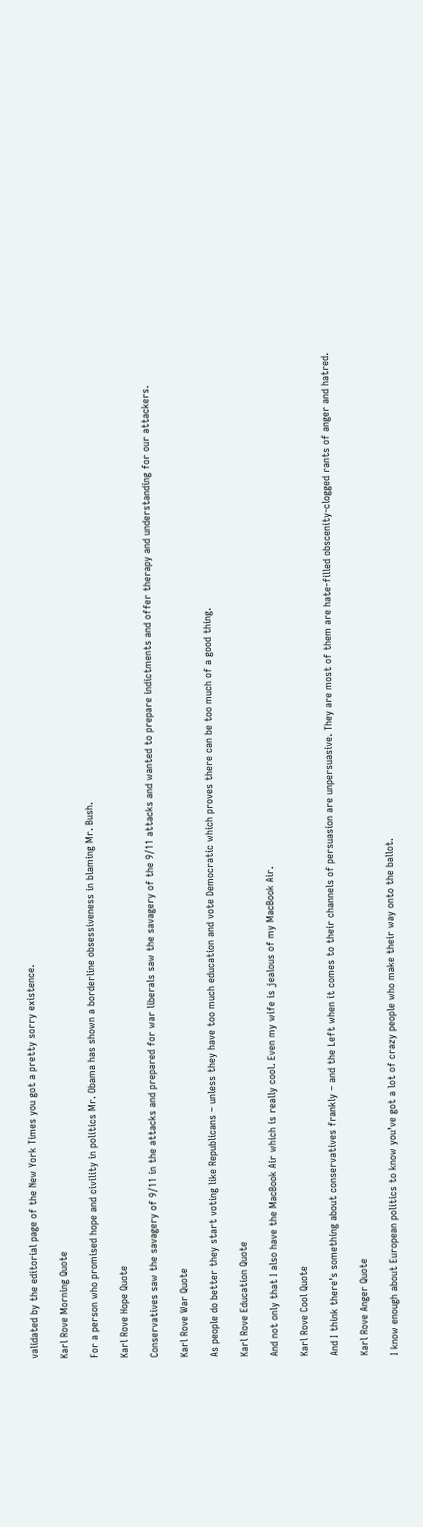validated by the editorial page of the New York Times you got a pretty sorry existence.

Karl Rove Morning Quote

For a person who promised hope and civility in politics Mr. Obama has shown a borderline obsessiveness in blaming Mr. Bush.

Karl Rove Hope Quote

Conservatives saw the savagery of 9/11 in the attacks and prepared for war liberals saw the savagery of the 9/11 attacks and wanted to prepare indictments and offer therapy and understanding for our attackers.

Karl Rove War Quote

As people do better they start voting like Republicans – unless they have too much education and vote Democratic which proves there can be too much of a good thing.

Karl Rove Education Quote

And not only that I also have the MacBook Air which is really cool. Even my wife is jealous of my MacBook Air.

Karl Rove Cool Quote

And I think there’s something about conservatives frankly – and the Left when it comes to their channels of persuasion are unpersuasive. They are most of them are hate-filled obscenity-clogged rants of anger and hatred.

Karl Rove Anger Quote

I know enough about European politics to know you’ve got a lot of crazy people who make their way onto the ballot.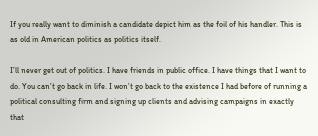If you really want to diminish a candidate depict him as the foil of his handler. This is as old in American politics as politics itself.

I’ll never get out of politics. I have friends in public office. I have things that I want to do. You can’t go back in life. I won’t go back to the existence I had before of running a political consulting firm and signing up clients and advising campaigns in exactly that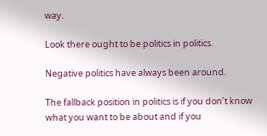way.

Look there ought to be politics in politics.

Negative politics have always been around.

The fallback position in politics is if you don’t know what you want to be about and if you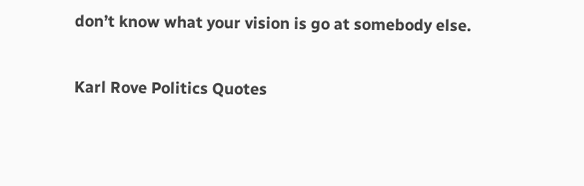don’t know what your vision is go at somebody else.

Karl Rove Politics Quotes